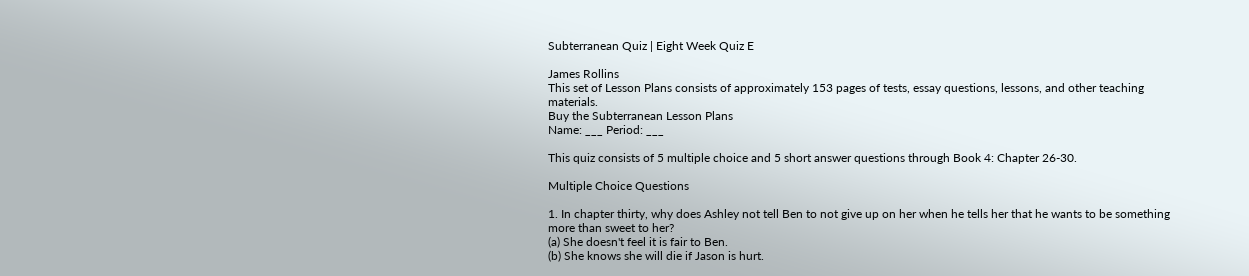Subterranean Quiz | Eight Week Quiz E

James Rollins
This set of Lesson Plans consists of approximately 153 pages of tests, essay questions, lessons, and other teaching materials.
Buy the Subterranean Lesson Plans
Name: ___ Period: ___

This quiz consists of 5 multiple choice and 5 short answer questions through Book 4: Chapter 26-30.

Multiple Choice Questions

1. In chapter thirty, why does Ashley not tell Ben to not give up on her when he tells her that he wants to be something more than sweet to her?
(a) She doesn't feel it is fair to Ben.
(b) She knows she will die if Jason is hurt.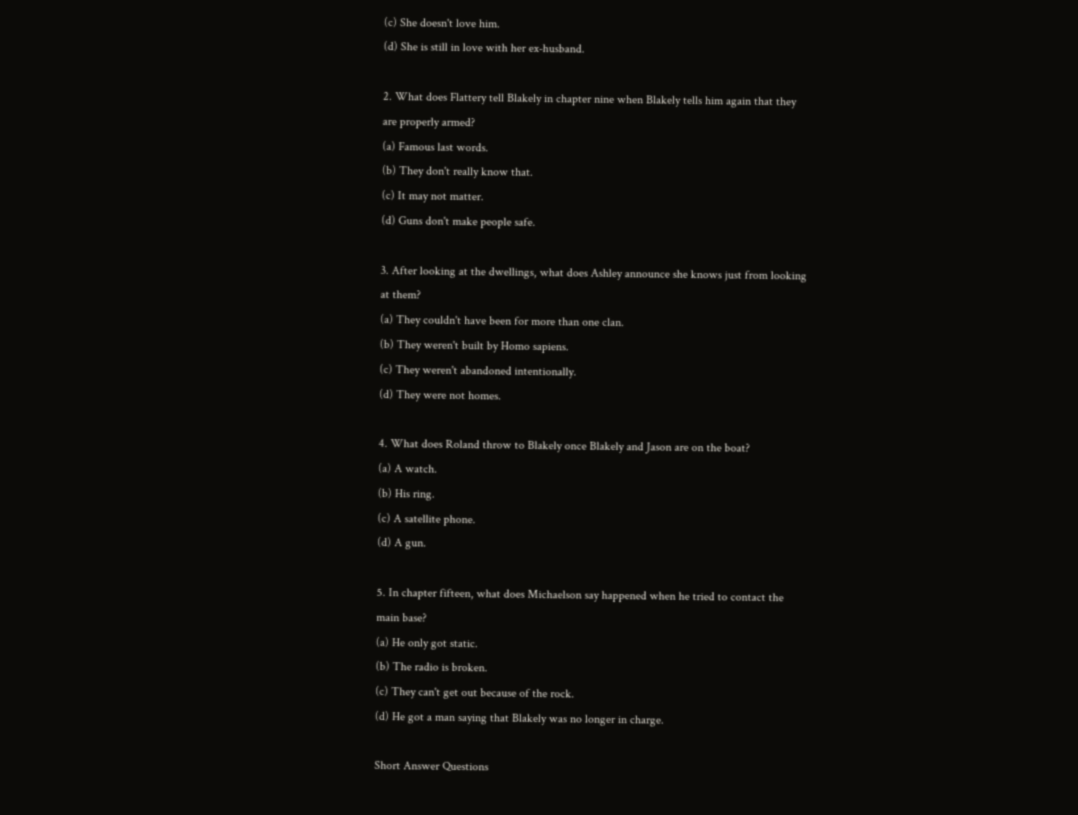(c) She doesn't love him.
(d) She is still in love with her ex-husband.

2. What does Flattery tell Blakely in chapter nine when Blakely tells him again that they are properly armed?
(a) Famous last words.
(b) They don't really know that.
(c) It may not matter.
(d) Guns don't make people safe.

3. After looking at the dwellings, what does Ashley announce she knows just from looking at them?
(a) They couldn't have been for more than one clan.
(b) They weren't built by Homo sapiens.
(c) They weren't abandoned intentionally.
(d) They were not homes.

4. What does Roland throw to Blakely once Blakely and Jason are on the boat?
(a) A watch.
(b) His ring.
(c) A satellite phone.
(d) A gun.

5. In chapter fifteen, what does Michaelson say happened when he tried to contact the main base?
(a) He only got static.
(b) The radio is broken.
(c) They can't get out because of the rock.
(d) He got a man saying that Blakely was no longer in charge.

Short Answer Questions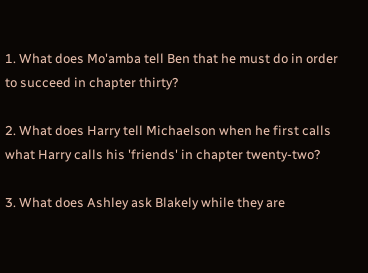1. What does Mo'amba tell Ben that he must do in order to succeed in chapter thirty?

2. What does Harry tell Michaelson when he first calls what Harry calls his 'friends' in chapter twenty-two?

3. What does Ashley ask Blakely while they are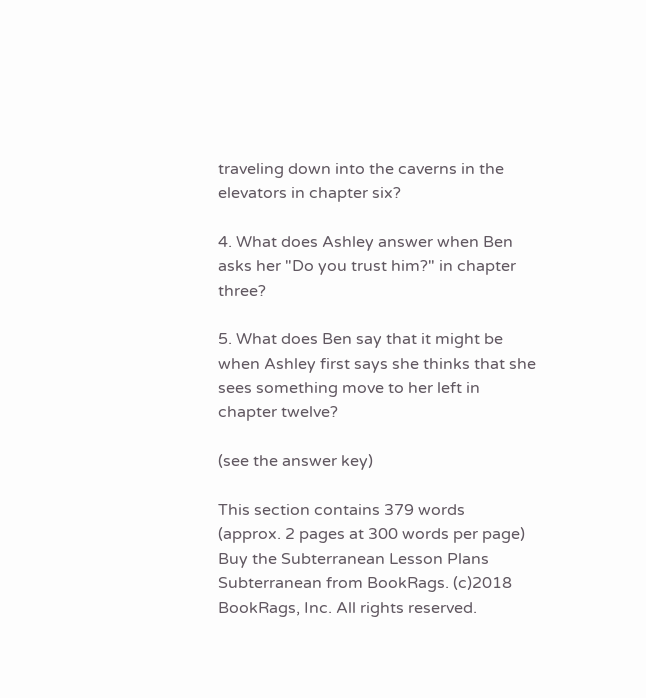traveling down into the caverns in the elevators in chapter six?

4. What does Ashley answer when Ben asks her "Do you trust him?" in chapter three?

5. What does Ben say that it might be when Ashley first says she thinks that she sees something move to her left in chapter twelve?

(see the answer key)

This section contains 379 words
(approx. 2 pages at 300 words per page)
Buy the Subterranean Lesson Plans
Subterranean from BookRags. (c)2018 BookRags, Inc. All rights reserved.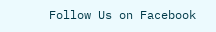Follow Us on Facebook